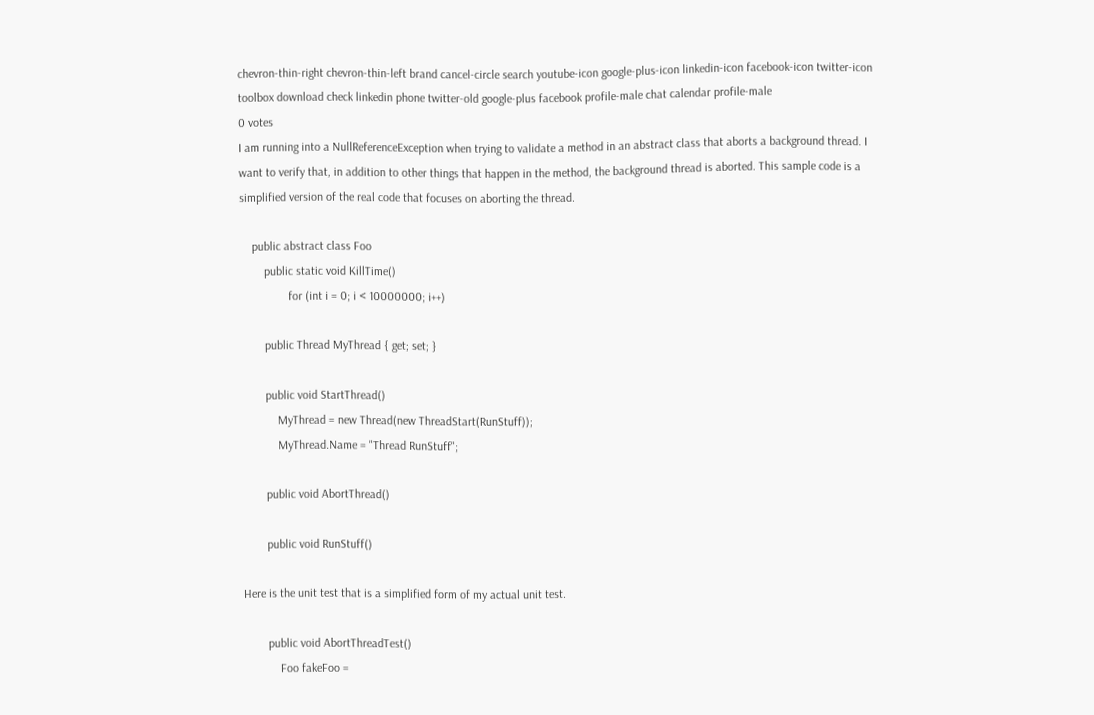chevron-thin-right chevron-thin-left brand cancel-circle search youtube-icon google-plus-icon linkedin-icon facebook-icon twitter-icon toolbox download check linkedin phone twitter-old google-plus facebook profile-male chat calendar profile-male
0 votes
I am running into a NullReferenceException when trying to validate a method in an abstract class that aborts a background thread. I want to verify that, in addition to other things that happen in the method, the background thread is aborted. This sample code is a simplified version of the real code that focuses on aborting the thread.

    public abstract class Foo
        public static void KillTime()
                for (int i = 0; i < 10000000; i++)

        public Thread MyThread { get; set; }

        public void StartThread()
            MyThread = new Thread(new ThreadStart(RunStuff));
            MyThread.Name = "Thread RunStuff";

        public void AbortThread()

        public void RunStuff()

Here is the unit test that is a simplified form of my actual unit test.

        public void AbortThreadTest()
            Foo fakeFoo =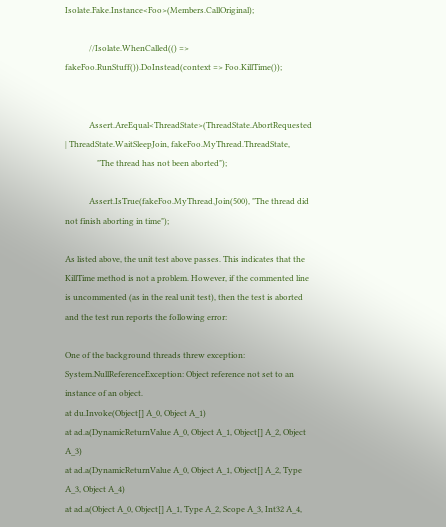Isolate.Fake.Instance<Foo>(Members.CallOriginal);

            //Isolate.WhenCalled(() => fakeFoo.RunStuff()).DoInstead(context => Foo.KillTime());


            Assert.AreEqual<ThreadState>(ThreadState.AbortRequested | ThreadState.WaitSleepJoin, fakeFoo.MyThread.ThreadState,
                "The thread has not been aborted");

            Assert.IsTrue(fakeFoo.MyThread.Join(500), "The thread did not finish aborting in time");

As listed above, the unit test above passes. This indicates that the KillTime method is not a problem. However, if the commented line is uncommented (as in the real unit test), then the test is aborted and the test run reports the following error:

One of the background threads threw exception: System.NullReferenceException: Object reference not set to an instance of an object.
at du.Invoke(Object[] A_0, Object A_1)
at ad.a(DynamicReturnValue A_0, Object A_1, Object[] A_2, Object A_3)
at ad.a(DynamicReturnValue A_0, Object A_1, Object[] A_2, Type A_3, Object A_4)
at ad.a(Object A_0, Object[] A_1, Type A_2, Scope A_3, Int32 A_4,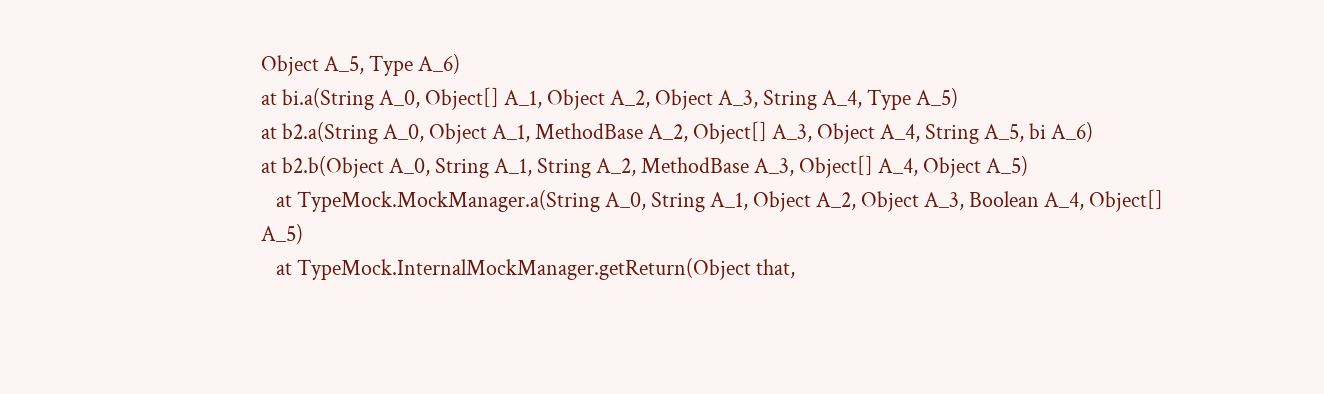Object A_5, Type A_6)
at bi.a(String A_0, Object[] A_1, Object A_2, Object A_3, String A_4, Type A_5)
at b2.a(String A_0, Object A_1, MethodBase A_2, Object[] A_3, Object A_4, String A_5, bi A_6)
at b2.b(Object A_0, String A_1, String A_2, MethodBase A_3, Object[] A_4, Object A_5)
   at TypeMock.MockManager.a(String A_0, String A_1, Object A_2, Object A_3, Boolean A_4, Object[] A_5)
   at TypeMock.InternalMockManager.getReturn(Object that,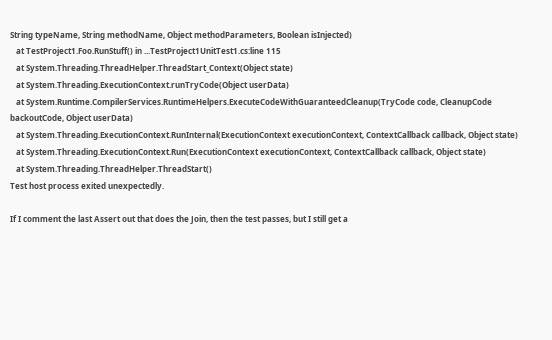String typeName, String methodName, Object methodParameters, Boolean isInjected)
   at TestProject1.Foo.RunStuff() in ...TestProject1UnitTest1.cs:line 115
   at System.Threading.ThreadHelper.ThreadStart_Context(Object state)
   at System.Threading.ExecutionContext.runTryCode(Object userData)
   at System.Runtime.CompilerServices.RuntimeHelpers.ExecuteCodeWithGuaranteedCleanup(TryCode code, CleanupCode backoutCode, Object userData)
   at System.Threading.ExecutionContext.RunInternal(ExecutionContext executionContext, ContextCallback callback, Object state)
   at System.Threading.ExecutionContext.Run(ExecutionContext executionContext, ContextCallback callback, Object state)
   at System.Threading.ThreadHelper.ThreadStart()
Test host process exited unexpectedly.

If I comment the last Assert out that does the Join, then the test passes, but I still get a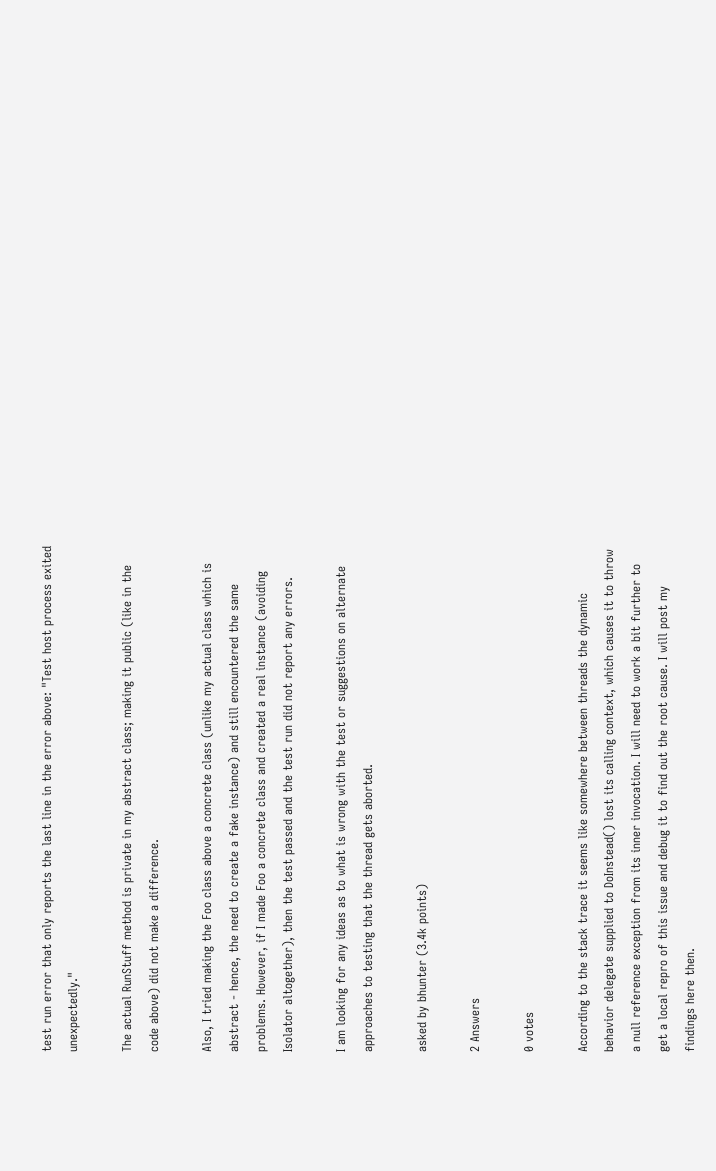test run error that only reports the last line in the error above: "Test host process exited unexpectedly."

The actual RunStuff method is private in my abstract class; making it public (like in the code above) did not make a difference.

Also, I tried making the Foo class above a concrete class (unlike my actual class which is abstract - hence, the need to create a fake instance) and still encountered the same problems. However, if I made Foo a concrete class and created a real instance (avoiding Isolator altogether), then the test passed and the test run did not report any errors.

I am looking for any ideas as to what is wrong with the test or suggestions on alternate approaches to testing that the thread gets aborted.

asked by bhunter (3.4k points)

2 Answers

0 votes

According to the stack trace it seems like somewhere between threads the dynamic behavior delegate supplied to DoInstead() lost its calling context, which causes it to throw a null reference exception from its inner invocation. I will need to work a bit further to get a local repro of this issue and debug it to find out the root cause. I will post my findings here then.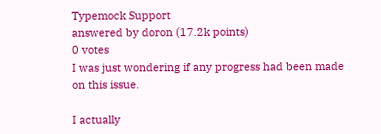Typemock Support
answered by doron (17.2k points)
0 votes
I was just wondering if any progress had been made on this issue.

I actually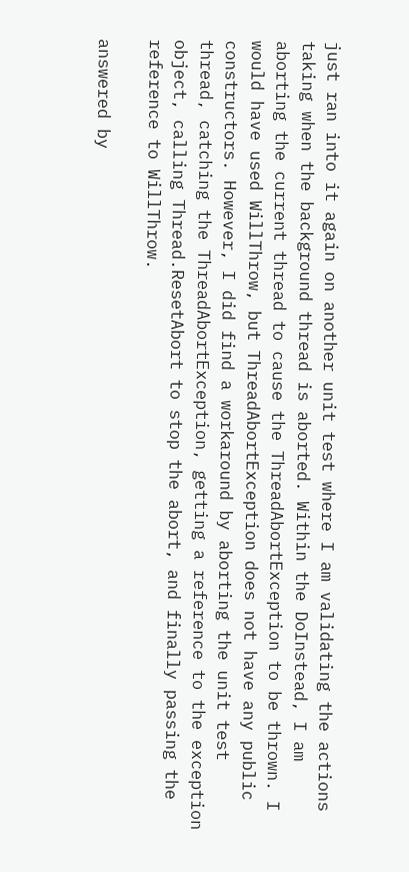just ran into it again on another unit test where I am validating the actions taking when the background thread is aborted. Within the DoInstead, I am aborting the current thread to cause the ThreadAbortException to be thrown. I would have used WillThrow, but ThreadAbortException does not have any public constructors. However, I did find a workaround by aborting the unit test thread, catching the ThreadAbortException, getting a reference to the exception object, calling Thread.ResetAbort to stop the abort, and finally passing the reference to WillThrow.

answered by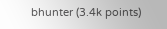bhunter (3.4k points)